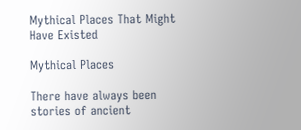Mythical Places That Might Have Existed

Mythical Places

There have always been stories of ancient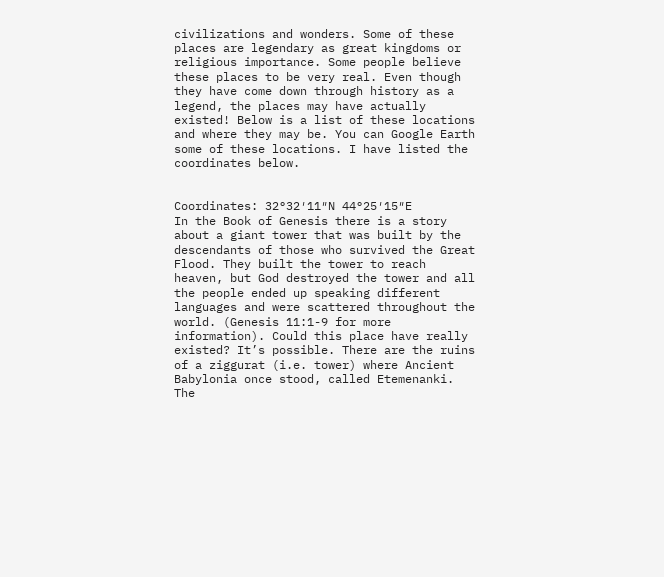civilizations and wonders. Some of these places are legendary as great kingdoms or religious importance. Some people believe these places to be very real. Even though they have come down through history as a legend, the places may have actually existed! Below is a list of these locations and where they may be. You can Google Earth some of these locations. I have listed the coordinates below.


Coordinates: 32°32′11″N 44°25′15″E
In the Book of Genesis there is a story about a giant tower that was built by the descendants of those who survived the Great Flood. They built the tower to reach heaven, but God destroyed the tower and all the people ended up speaking different languages and were scattered throughout the world. (Genesis 11:1-9 for more information). Could this place have really existed? It’s possible. There are the ruins of a ziggurat (i.e. tower) where Ancient Babylonia once stood, called Etemenanki. The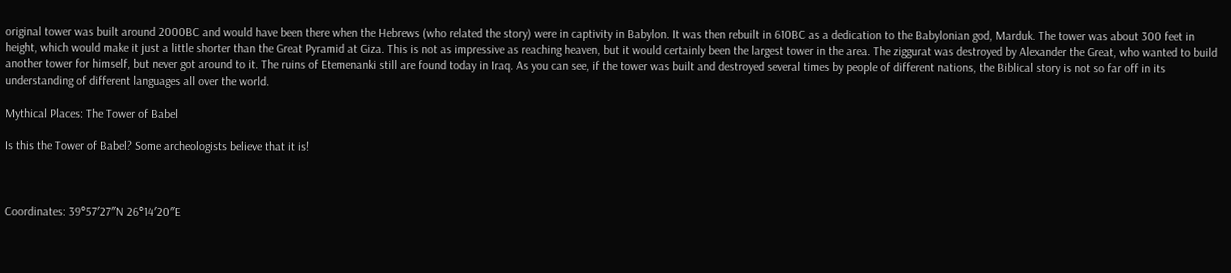original tower was built around 2000BC and would have been there when the Hebrews (who related the story) were in captivity in Babylon. It was then rebuilt in 610BC as a dedication to the Babylonian god, Marduk. The tower was about 300 feet in height, which would make it just a little shorter than the Great Pyramid at Giza. This is not as impressive as reaching heaven, but it would certainly been the largest tower in the area. The ziggurat was destroyed by Alexander the Great, who wanted to build another tower for himself, but never got around to it. The ruins of Etemenanki still are found today in Iraq. As you can see, if the tower was built and destroyed several times by people of different nations, the Biblical story is not so far off in its understanding of different languages all over the world.

Mythical Places: The Tower of Babel

Is this the Tower of Babel? Some archeologists believe that it is!



Coordinates: 39°57′27″N 26°14′20″E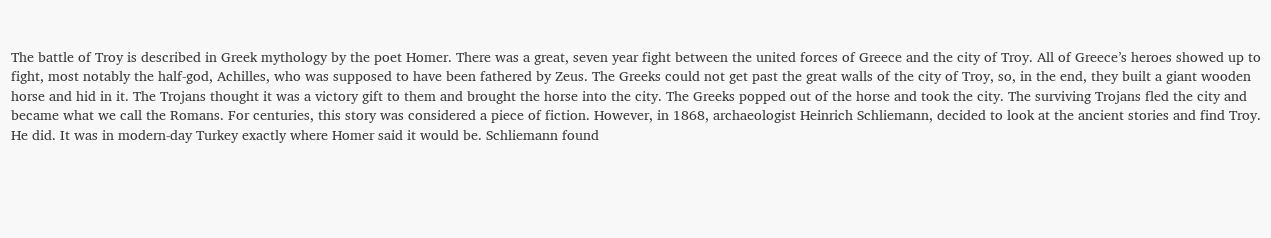The battle of Troy is described in Greek mythology by the poet Homer. There was a great, seven year fight between the united forces of Greece and the city of Troy. All of Greece’s heroes showed up to fight, most notably the half-god, Achilles, who was supposed to have been fathered by Zeus. The Greeks could not get past the great walls of the city of Troy, so, in the end, they built a giant wooden horse and hid in it. The Trojans thought it was a victory gift to them and brought the horse into the city. The Greeks popped out of the horse and took the city. The surviving Trojans fled the city and became what we call the Romans. For centuries, this story was considered a piece of fiction. However, in 1868, archaeologist Heinrich Schliemann, decided to look at the ancient stories and find Troy. He did. It was in modern-day Turkey exactly where Homer said it would be. Schliemann found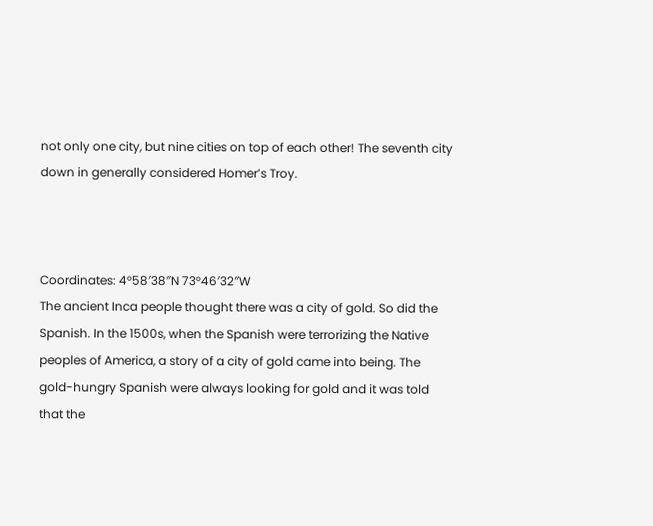not only one city, but nine cities on top of each other! The seventh city down in generally considered Homer’s Troy.



Coordinates: 4°58′38″N 73°46′32″W
The ancient Inca people thought there was a city of gold. So did the Spanish. In the 1500s, when the Spanish were terrorizing the Native peoples of America, a story of a city of gold came into being. The gold-hungry Spanish were always looking for gold and it was told that the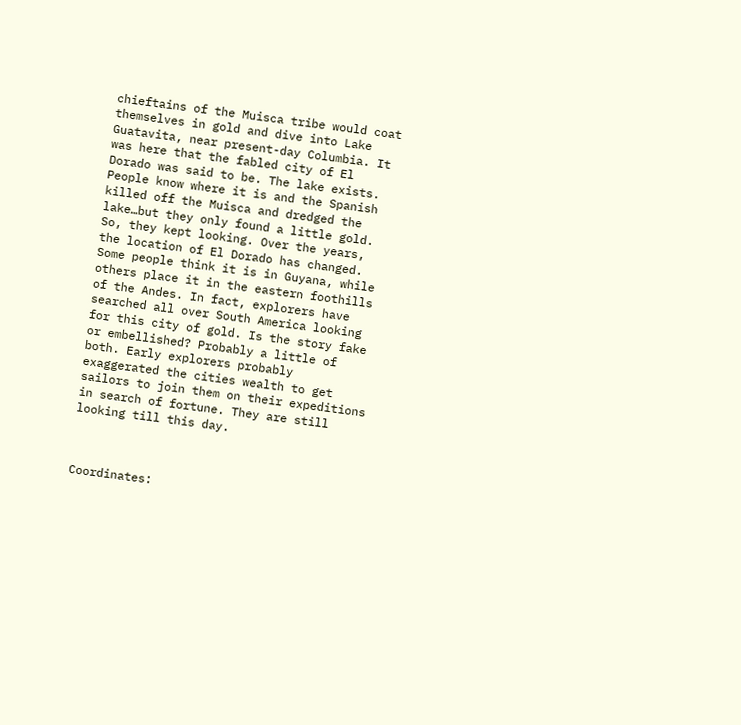chieftains of the Muisca tribe would coat themselves in gold and dive into Lake Guatavita, near present-day Columbia. It was here that the fabled city of El Dorado was said to be. The lake exists. People know where it is and the Spanish killed off the Muisca and dredged the lake…but they only found a little gold. So, they kept looking. Over the years, the location of El Dorado has changed. Some people think it is in Guyana, while others place it in the eastern foothills of the Andes. In fact, explorers have searched all over South America looking for this city of gold. Is the story fake or embellished? Probably a little of both. Early explorers probably exaggerated the cities wealth to get sailors to join them on their expeditions in search of fortune. They are still looking till this day.



Coordinates: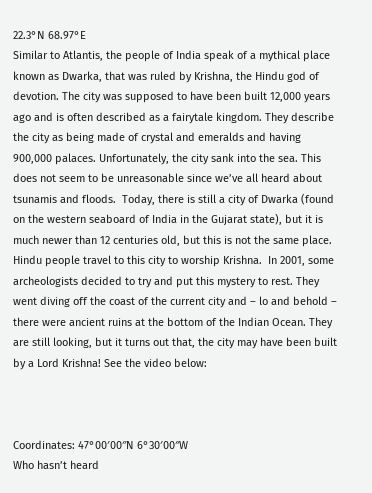22.3°N 68.97°E
Similar to Atlantis, the people of India speak of a mythical place known as Dwarka, that was ruled by Krishna, the Hindu god of devotion. The city was supposed to have been built 12,000 years ago and is often described as a fairytale kingdom. They describe the city as being made of crystal and emeralds and having 900,000 palaces. Unfortunately, the city sank into the sea. This does not seem to be unreasonable since we’ve all heard about tsunamis and floods.  Today, there is still a city of Dwarka (found on the western seaboard of India in the Gujarat state), but it is much newer than 12 centuries old, but this is not the same place. Hindu people travel to this city to worship Krishna.  In 2001, some archeologists decided to try and put this mystery to rest. They went diving off the coast of the current city and – lo and behold – there were ancient ruins at the bottom of the Indian Ocean. They are still looking, but it turns out that, the city may have been built by a Lord Krishna! See the video below:



Coordinates: 47°00′00″N 6°30′00″W
Who hasn’t heard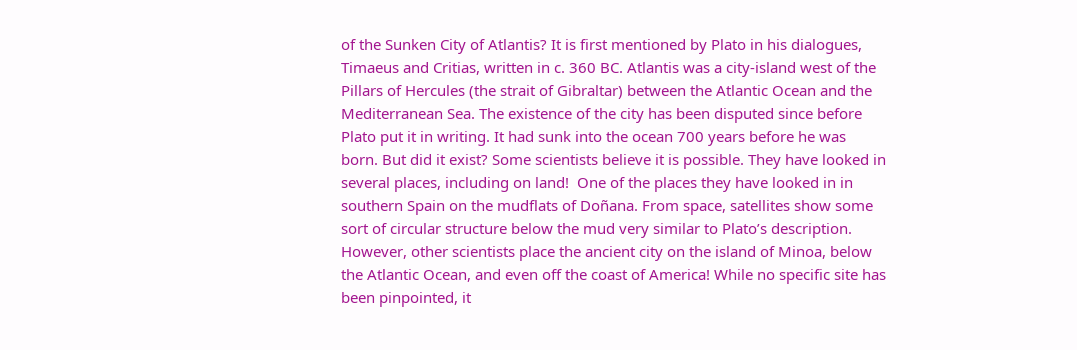of the Sunken City of Atlantis? It is first mentioned by Plato in his dialogues, Timaeus and Critias, written in c. 360 BC. Atlantis was a city-island west of the Pillars of Hercules (the strait of Gibraltar) between the Atlantic Ocean and the Mediterranean Sea. The existence of the city has been disputed since before Plato put it in writing. It had sunk into the ocean 700 years before he was born. But did it exist? Some scientists believe it is possible. They have looked in several places, including on land!  One of the places they have looked in in southern Spain on the mudflats of Doñana. From space, satellites show some sort of circular structure below the mud very similar to Plato’s description. However, other scientists place the ancient city on the island of Minoa, below the Atlantic Ocean, and even off the coast of America! While no specific site has been pinpointed, it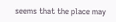seems that the place may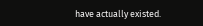have actually existed.